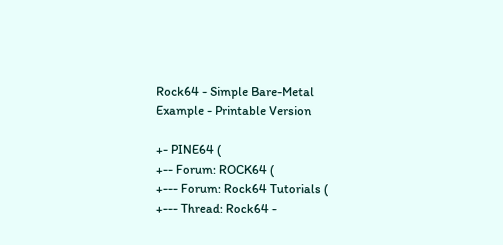Rock64 - Simple Bare-Metal Example - Printable Version

+- PINE64 (
+-- Forum: ROCK64 (
+--- Forum: Rock64 Tutorials (
+--- Thread: Rock64 -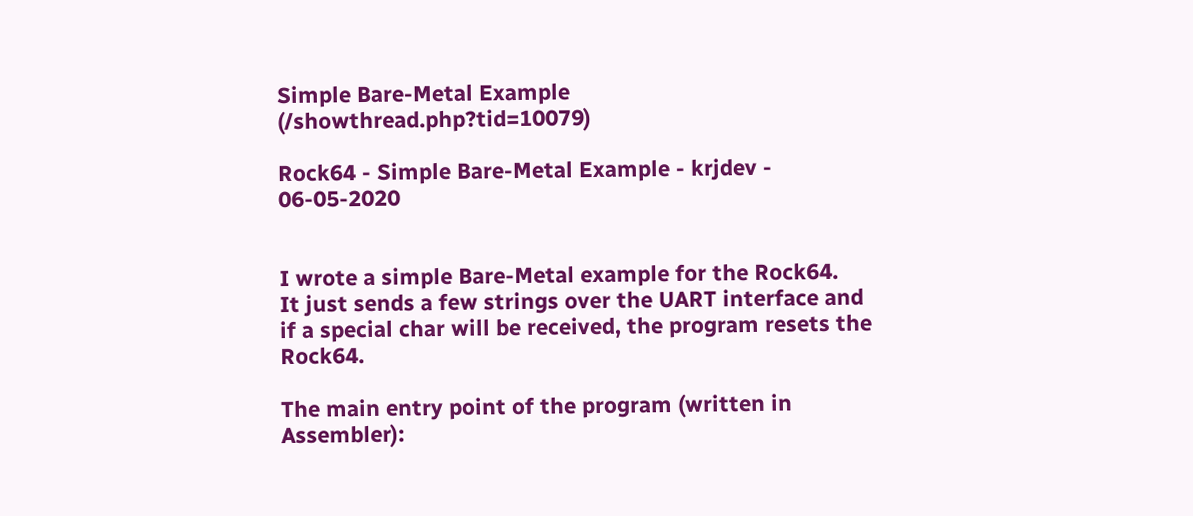Simple Bare-Metal Example (/showthread.php?tid=10079)

Rock64 - Simple Bare-Metal Example - krjdev - 06-05-2020


I wrote a simple Bare-Metal example for the Rock64.
It just sends a few strings over the UART interface and if a special char will be received, the program resets the Rock64.

The main entry point of the program (written in Assembler):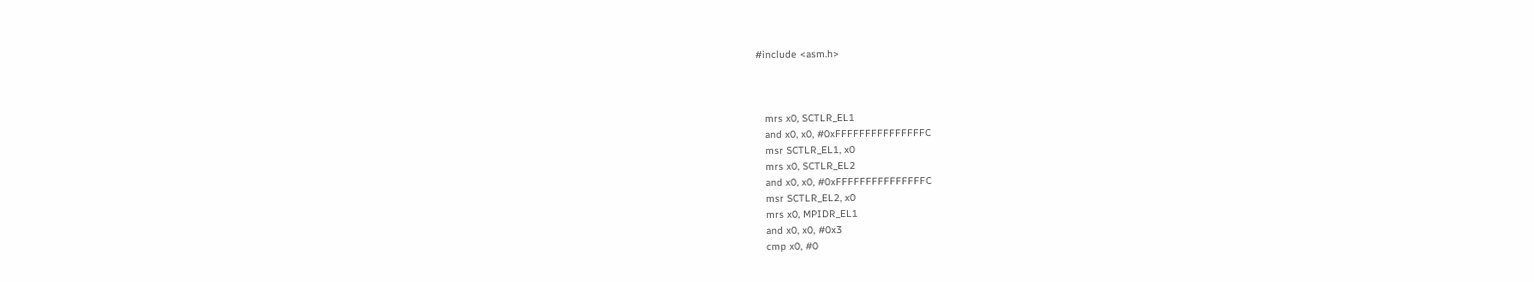#include <asm.h>



   mrs x0, SCTLR_EL1
   and x0, x0, #0xFFFFFFFFFFFFFFFC
   msr SCTLR_EL1, x0
   mrs x0, SCTLR_EL2
   and x0, x0, #0xFFFFFFFFFFFFFFFC
   msr SCTLR_EL2, x0
   mrs x0, MPIDR_EL1
   and x0, x0, #0x3
   cmp x0, #0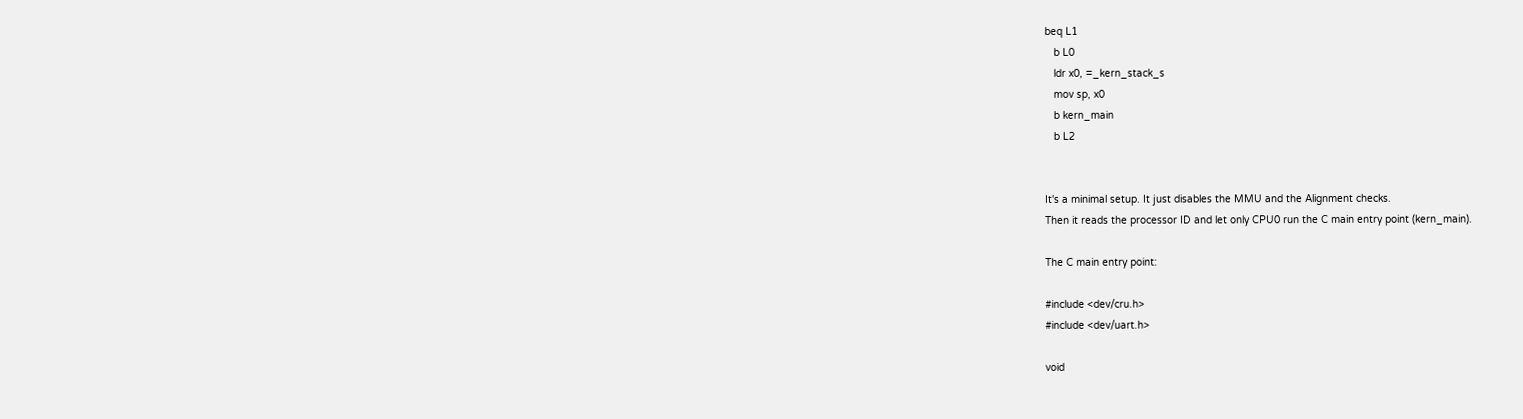beq L1
   b L0
   ldr x0, =_kern_stack_s
   mov sp, x0
   b kern_main
   b L2


It's a minimal setup. It just disables the MMU and the Alignment checks.
Then it reads the processor ID and let only CPU0 run the C main entry point (kern_main).

The C main entry point:

#include <dev/cru.h>
#include <dev/uart.h>

void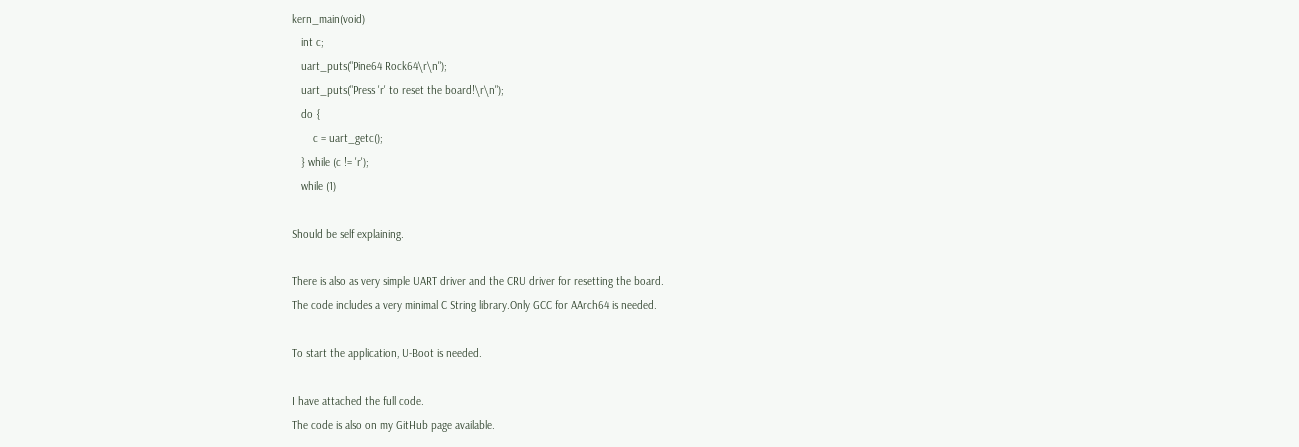kern_main(void)
   int c;
   uart_puts("Pine64 Rock64\r\n");
   uart_puts("Press 'r' to reset the board!\r\n");
   do {
       c = uart_getc();
   } while (c != 'r');
   while (1)

Should be self explaining.

There is also as very simple UART driver and the CRU driver for resetting the board.
The code includes a very minimal C String library.Only GCC for AArch64 is needed.

To start the application, U-Boot is needed.

I have attached the full code.
The code is also on my GitHub page available.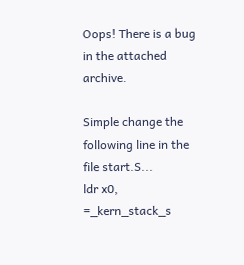Oops! There is a bug in the attached archive.

Simple change the following line in the file start.S...
ldr x0, =_kern_stack_s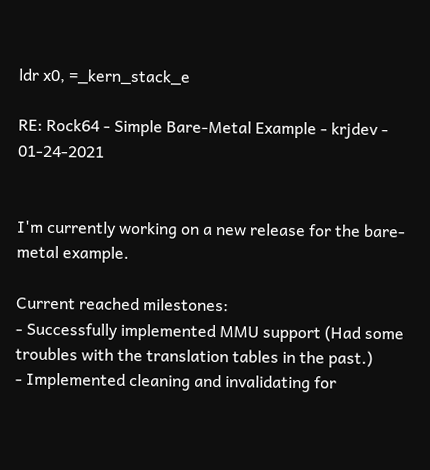ldr x0, =_kern_stack_e

RE: Rock64 - Simple Bare-Metal Example - krjdev - 01-24-2021


I'm currently working on a new release for the bare-metal example.

Current reached milestones:
- Successfully implemented MMU support (Had some troubles with the translation tables in the past.)
- Implemented cleaning and invalidating for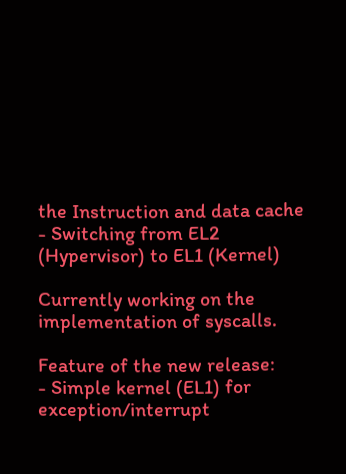the Instruction and data cache
- Switching from EL2 (Hypervisor) to EL1 (Kernel)

Currently working on the implementation of syscalls.

Feature of the new release:
- Simple kernel (EL1) for exception/interrupt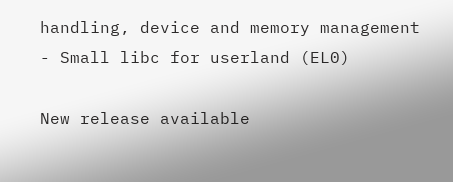handling, device and memory management
- Small libc for userland (EL0)

New release available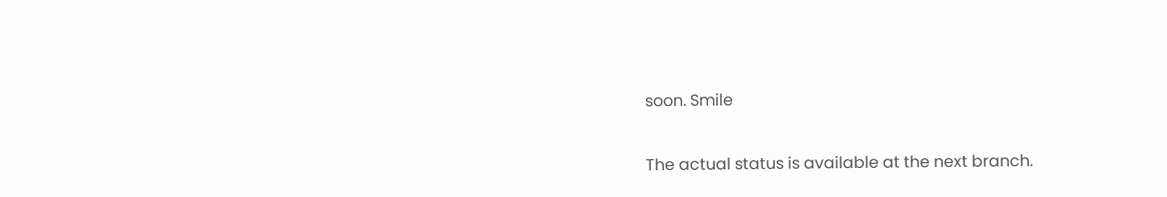soon. Smile

The actual status is available at the next branch.